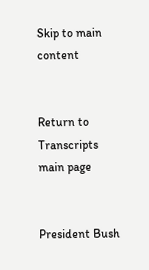Skip to main content


Return to Transcripts main page


President Bush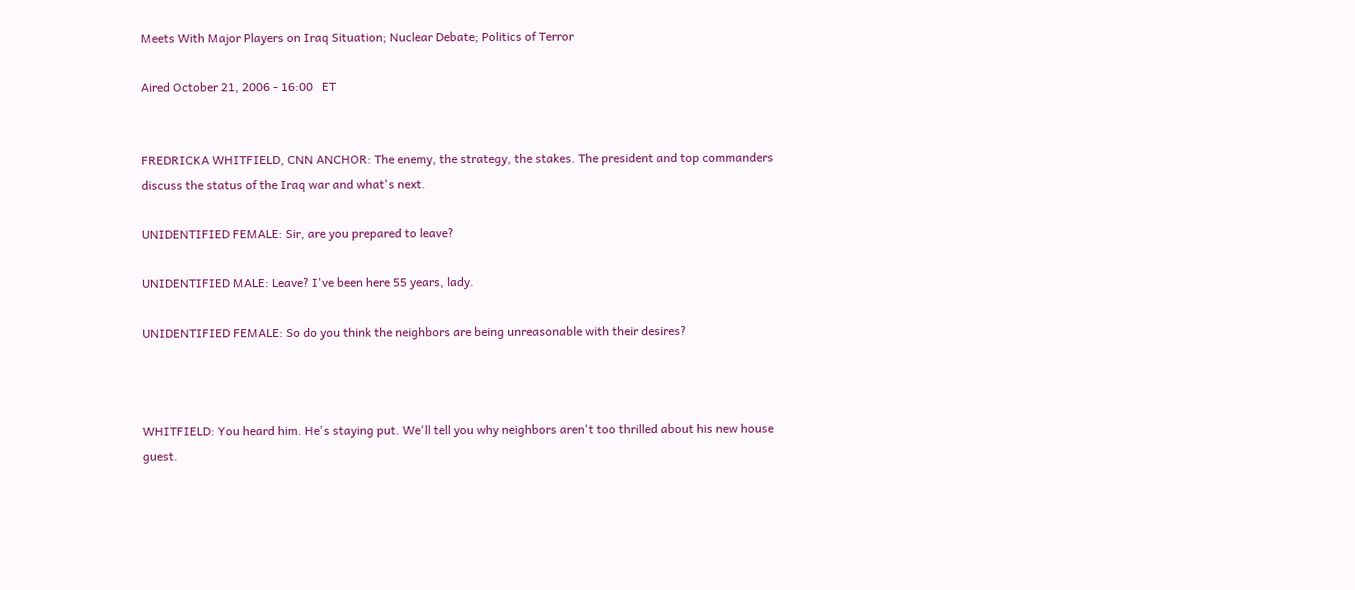Meets With Major Players on Iraq Situation; Nuclear Debate; Politics of Terror

Aired October 21, 2006 - 16:00   ET


FREDRICKA WHITFIELD, CNN ANCHOR: The enemy, the strategy, the stakes. The president and top commanders discuss the status of the Iraq war and what's next.

UNIDENTIFIED FEMALE: Sir, are you prepared to leave?

UNIDENTIFIED MALE: Leave? I've been here 55 years, lady.

UNIDENTIFIED FEMALE: So do you think the neighbors are being unreasonable with their desires?



WHITFIELD: You heard him. He's staying put. We'll tell you why neighbors aren't too thrilled about his new house guest.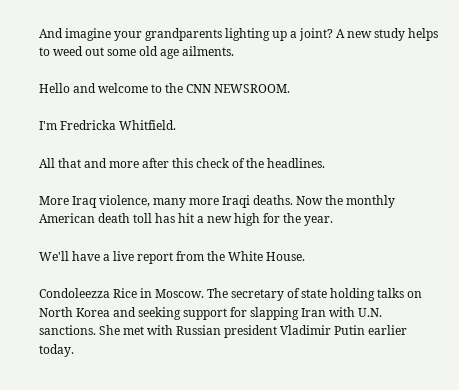And imagine your grandparents lighting up a joint? A new study helps to weed out some old age ailments.

Hello and welcome to the CNN NEWSROOM.

I'm Fredricka Whitfield.

All that and more after this check of the headlines.

More Iraq violence, many more Iraqi deaths. Now the monthly American death toll has hit a new high for the year.

We'll have a live report from the White House.

Condoleezza Rice in Moscow. The secretary of state holding talks on North Korea and seeking support for slapping Iran with U.N. sanctions. She met with Russian president Vladimir Putin earlier today.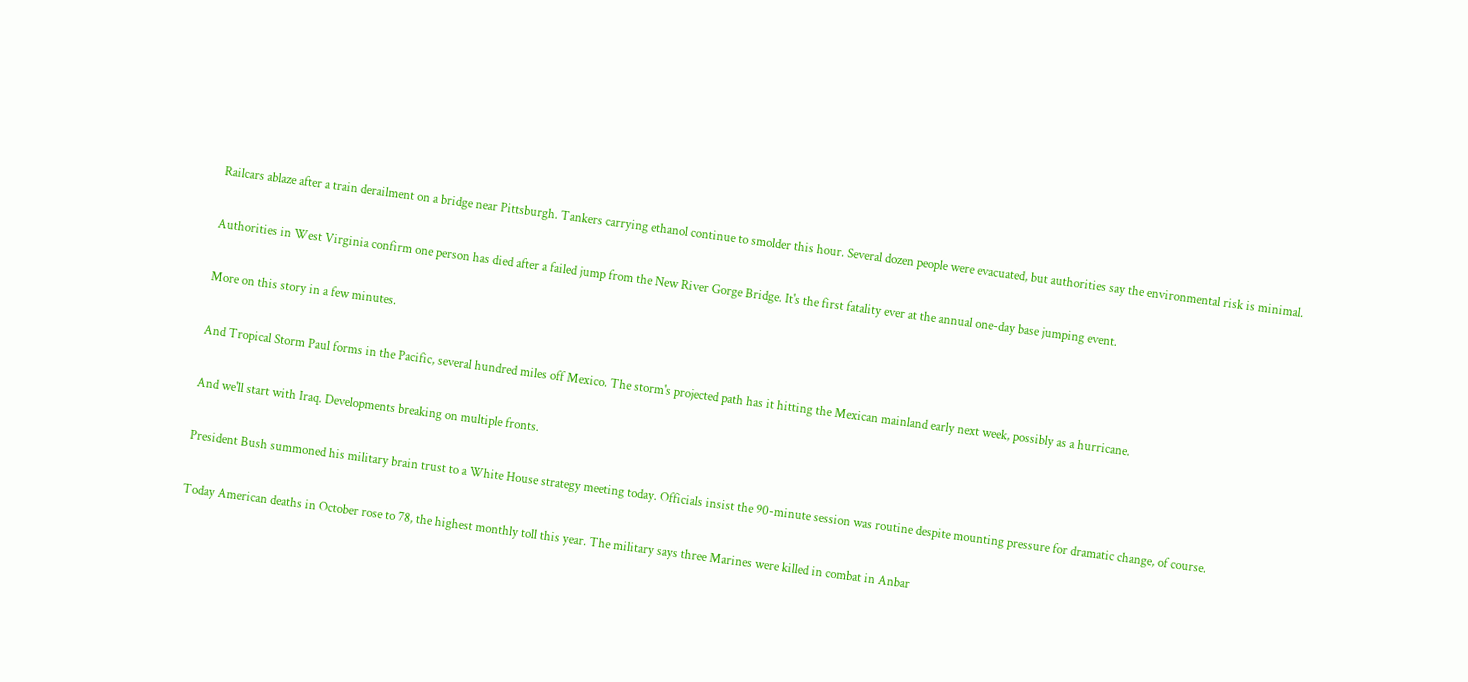Railcars ablaze after a train derailment on a bridge near Pittsburgh. Tankers carrying ethanol continue to smolder this hour. Several dozen people were evacuated, but authorities say the environmental risk is minimal.

Authorities in West Virginia confirm one person has died after a failed jump from the New River Gorge Bridge. It's the first fatality ever at the annual one-day base jumping event.

More on this story in a few minutes.

And Tropical Storm Paul forms in the Pacific, several hundred miles off Mexico. The storm's projected path has it hitting the Mexican mainland early next week, possibly as a hurricane.

And we'll start with Iraq. Developments breaking on multiple fronts.

President Bush summoned his military brain trust to a White House strategy meeting today. Officials insist the 90-minute session was routine despite mounting pressure for dramatic change, of course.

Today American deaths in October rose to 78, the highest monthly toll this year. The military says three Marines were killed in combat in Anbar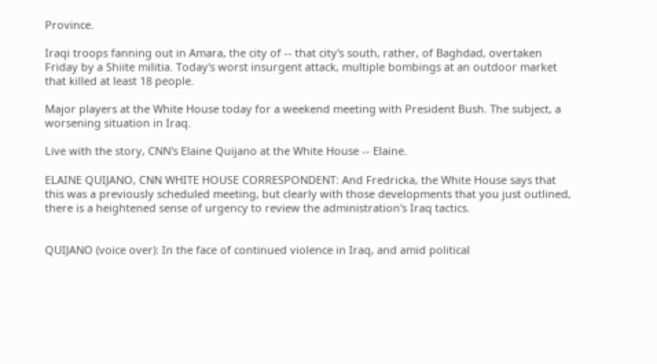Province.

Iraqi troops fanning out in Amara, the city of -- that city's south, rather, of Baghdad, overtaken Friday by a Shiite militia. Today's worst insurgent attack, multiple bombings at an outdoor market that killed at least 18 people.

Major players at the White House today for a weekend meeting with President Bush. The subject, a worsening situation in Iraq.

Live with the story, CNN's Elaine Quijano at the White House -- Elaine.

ELAINE QUIJANO, CNN WHITE HOUSE CORRESPONDENT: And Fredricka, the White House says that this was a previously scheduled meeting, but clearly with those developments that you just outlined, there is a heightened sense of urgency to review the administration's Iraq tactics.


QUIJANO (voice over): In the face of continued violence in Iraq, and amid political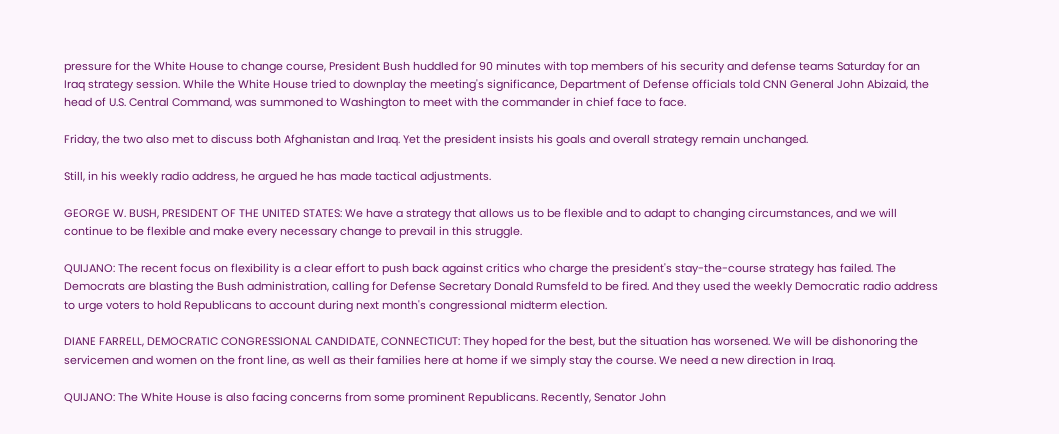pressure for the White House to change course, President Bush huddled for 90 minutes with top members of his security and defense teams Saturday for an Iraq strategy session. While the White House tried to downplay the meeting's significance, Department of Defense officials told CNN General John Abizaid, the head of U.S. Central Command, was summoned to Washington to meet with the commander in chief face to face.

Friday, the two also met to discuss both Afghanistan and Iraq. Yet the president insists his goals and overall strategy remain unchanged.

Still, in his weekly radio address, he argued he has made tactical adjustments.

GEORGE W. BUSH, PRESIDENT OF THE UNITED STATES: We have a strategy that allows us to be flexible and to adapt to changing circumstances, and we will continue to be flexible and make every necessary change to prevail in this struggle.

QUIJANO: The recent focus on flexibility is a clear effort to push back against critics who charge the president's stay-the-course strategy has failed. The Democrats are blasting the Bush administration, calling for Defense Secretary Donald Rumsfeld to be fired. And they used the weekly Democratic radio address to urge voters to hold Republicans to account during next month's congressional midterm election.

DIANE FARRELL, DEMOCRATIC CONGRESSIONAL CANDIDATE, CONNECTICUT: They hoped for the best, but the situation has worsened. We will be dishonoring the servicemen and women on the front line, as well as their families here at home if we simply stay the course. We need a new direction in Iraq.

QUIJANO: The White House is also facing concerns from some prominent Republicans. Recently, Senator John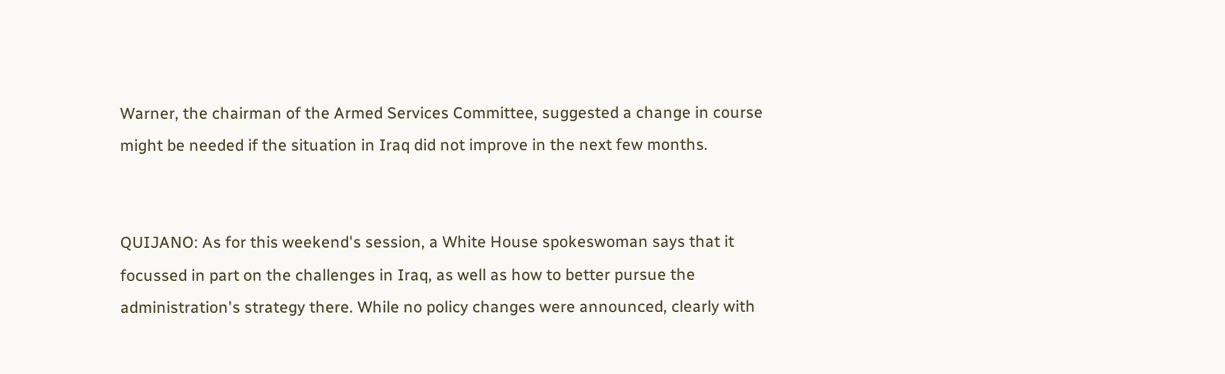Warner, the chairman of the Armed Services Committee, suggested a change in course might be needed if the situation in Iraq did not improve in the next few months.


QUIJANO: As for this weekend's session, a White House spokeswoman says that it focussed in part on the challenges in Iraq, as well as how to better pursue the administration's strategy there. While no policy changes were announced, clearly with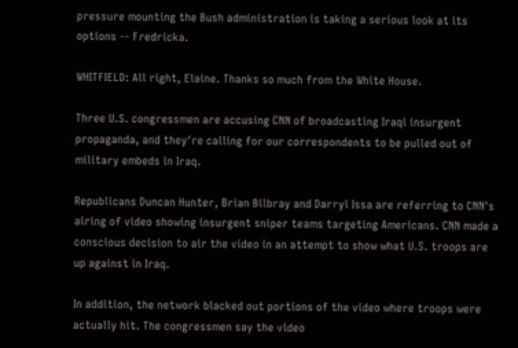pressure mounting the Bush administration is taking a serious look at its options -- Fredricka.

WHITFIELD: All right, Elaine. Thanks so much from the White House.

Three U.S. congressmen are accusing CNN of broadcasting Iraqi insurgent propaganda, and they're calling for our correspondents to be pulled out of military embeds in Iraq.

Republicans Duncan Hunter, Brian Bilbray and Darryl Issa are referring to CNN's airing of video showing insurgent sniper teams targeting Americans. CNN made a conscious decision to air the video in an attempt to show what U.S. troops are up against in Iraq.

In addition, the network blacked out portions of the video where troops were actually hit. The congressmen say the video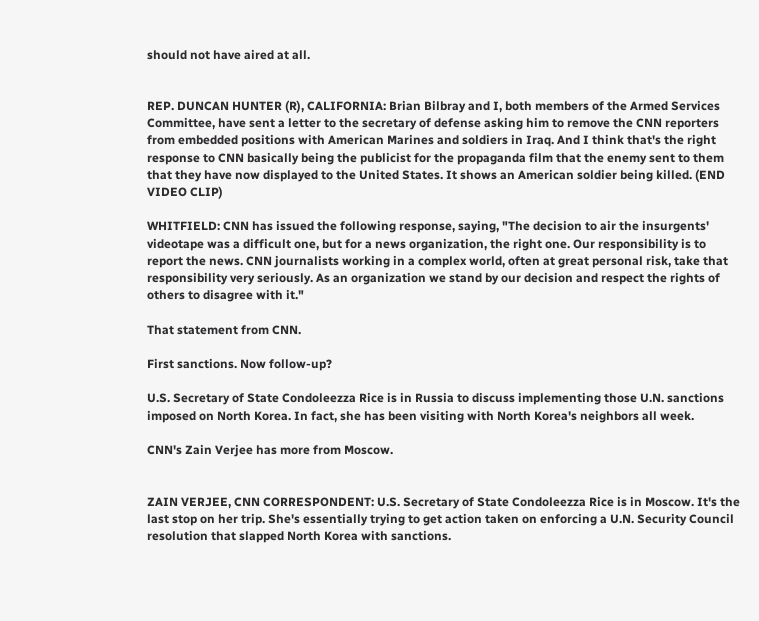should not have aired at all.


REP. DUNCAN HUNTER (R), CALIFORNIA: Brian Bilbray and I, both members of the Armed Services Committee, have sent a letter to the secretary of defense asking him to remove the CNN reporters from embedded positions with American Marines and soldiers in Iraq. And I think that's the right response to CNN basically being the publicist for the propaganda film that the enemy sent to them that they have now displayed to the United States. It shows an American soldier being killed. (END VIDEO CLIP)

WHITFIELD: CNN has issued the following response, saying, "The decision to air the insurgents' videotape was a difficult one, but for a news organization, the right one. Our responsibility is to report the news. CNN journalists working in a complex world, often at great personal risk, take that responsibility very seriously. As an organization we stand by our decision and respect the rights of others to disagree with it."

That statement from CNN.

First sanctions. Now follow-up?

U.S. Secretary of State Condoleezza Rice is in Russia to discuss implementing those U.N. sanctions imposed on North Korea. In fact, she has been visiting with North Korea's neighbors all week.

CNN's Zain Verjee has more from Moscow.


ZAIN VERJEE, CNN CORRESPONDENT: U.S. Secretary of State Condoleezza Rice is in Moscow. It's the last stop on her trip. She's essentially trying to get action taken on enforcing a U.N. Security Council resolution that slapped North Korea with sanctions.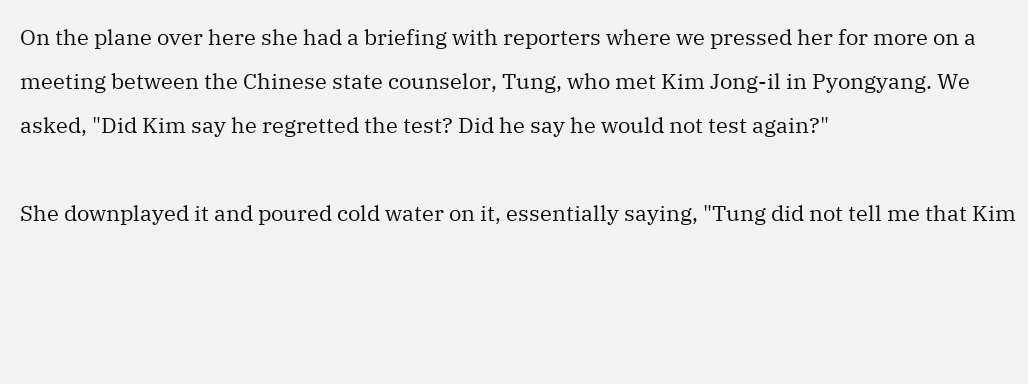On the plane over here she had a briefing with reporters where we pressed her for more on a meeting between the Chinese state counselor, Tung, who met Kim Jong-il in Pyongyang. We asked, "Did Kim say he regretted the test? Did he say he would not test again?"

She downplayed it and poured cold water on it, essentially saying, "Tung did not tell me that Kim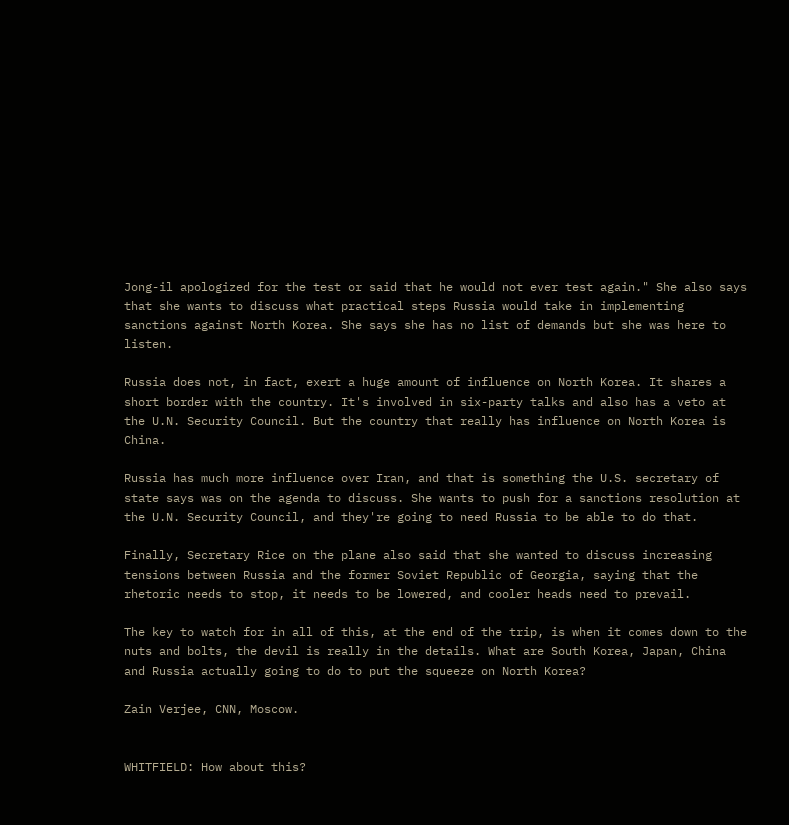Jong-il apologized for the test or said that he would not ever test again." She also says that she wants to discuss what practical steps Russia would take in implementing sanctions against North Korea. She says she has no list of demands but she was here to listen.

Russia does not, in fact, exert a huge amount of influence on North Korea. It shares a short border with the country. It's involved in six-party talks and also has a veto at the U.N. Security Council. But the country that really has influence on North Korea is China.

Russia has much more influence over Iran, and that is something the U.S. secretary of state says was on the agenda to discuss. She wants to push for a sanctions resolution at the U.N. Security Council, and they're going to need Russia to be able to do that.

Finally, Secretary Rice on the plane also said that she wanted to discuss increasing tensions between Russia and the former Soviet Republic of Georgia, saying that the rhetoric needs to stop, it needs to be lowered, and cooler heads need to prevail.

The key to watch for in all of this, at the end of the trip, is when it comes down to the nuts and bolts, the devil is really in the details. What are South Korea, Japan, China and Russia actually going to do to put the squeeze on North Korea?

Zain Verjee, CNN, Moscow.


WHITFIELD: How about this?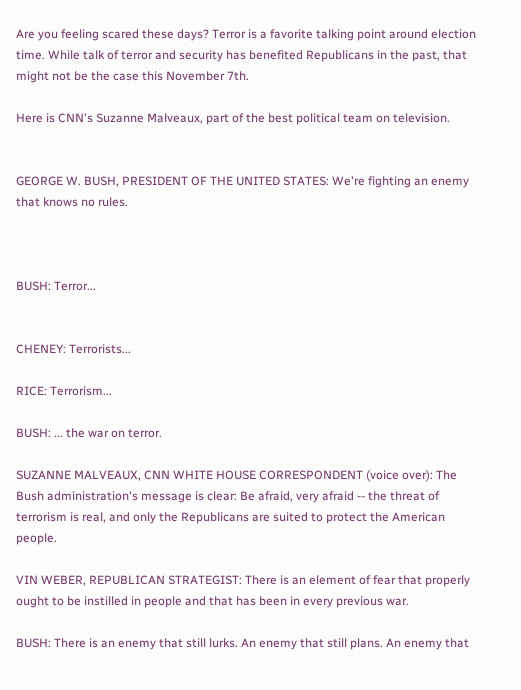Are you feeling scared these days? Terror is a favorite talking point around election time. While talk of terror and security has benefited Republicans in the past, that might not be the case this November 7th.

Here is CNN's Suzanne Malveaux, part of the best political team on television.


GEORGE W. BUSH, PRESIDENT OF THE UNITED STATES: We're fighting an enemy that knows no rules.



BUSH: Terror...


CHENEY: Terrorists...

RICE: Terrorism...

BUSH: ... the war on terror.

SUZANNE MALVEAUX, CNN WHITE HOUSE CORRESPONDENT (voice over): The Bush administration's message is clear: Be afraid, very afraid -- the threat of terrorism is real, and only the Republicans are suited to protect the American people.

VIN WEBER, REPUBLICAN STRATEGIST: There is an element of fear that properly ought to be instilled in people and that has been in every previous war.

BUSH: There is an enemy that still lurks. An enemy that still plans. An enemy that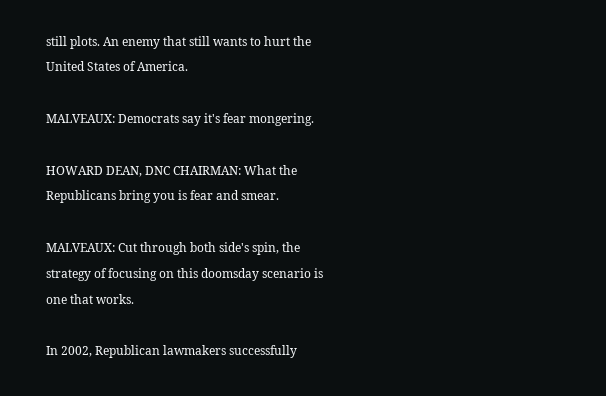still plots. An enemy that still wants to hurt the United States of America.

MALVEAUX: Democrats say it's fear mongering.

HOWARD DEAN, DNC CHAIRMAN: What the Republicans bring you is fear and smear.

MALVEAUX: Cut through both side's spin, the strategy of focusing on this doomsday scenario is one that works.

In 2002, Republican lawmakers successfully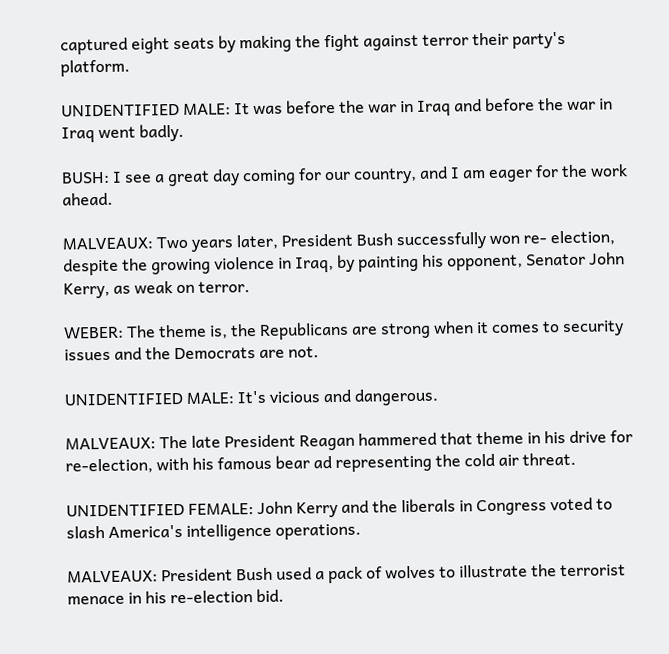captured eight seats by making the fight against terror their party's platform.

UNIDENTIFIED MALE: It was before the war in Iraq and before the war in Iraq went badly.

BUSH: I see a great day coming for our country, and I am eager for the work ahead.

MALVEAUX: Two years later, President Bush successfully won re- election, despite the growing violence in Iraq, by painting his opponent, Senator John Kerry, as weak on terror.

WEBER: The theme is, the Republicans are strong when it comes to security issues and the Democrats are not.

UNIDENTIFIED MALE: It's vicious and dangerous.

MALVEAUX: The late President Reagan hammered that theme in his drive for re-election, with his famous bear ad representing the cold air threat.

UNIDENTIFIED FEMALE: John Kerry and the liberals in Congress voted to slash America's intelligence operations.

MALVEAUX: President Bush used a pack of wolves to illustrate the terrorist menace in his re-election bid.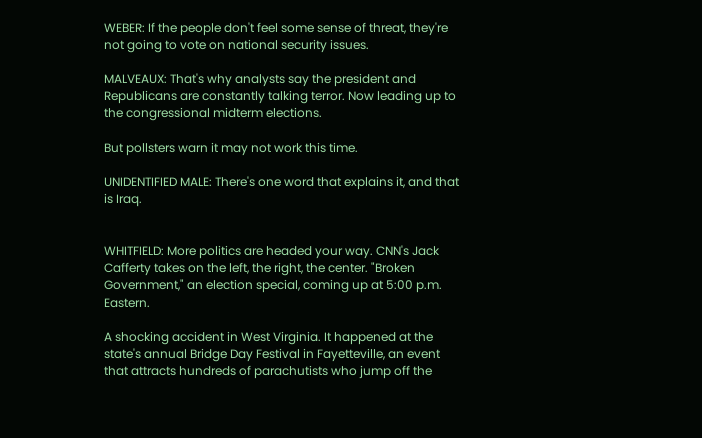WEBER: If the people don't feel some sense of threat, they're not going to vote on national security issues.

MALVEAUX: That's why analysts say the president and Republicans are constantly talking terror. Now leading up to the congressional midterm elections.

But pollsters warn it may not work this time.

UNIDENTIFIED MALE: There's one word that explains it, and that is Iraq.


WHITFIELD: More politics are headed your way. CNN's Jack Cafferty takes on the left, the right, the center. "Broken Government," an election special, coming up at 5:00 p.m. Eastern.

A shocking accident in West Virginia. It happened at the state's annual Bridge Day Festival in Fayetteville, an event that attracts hundreds of parachutists who jump off the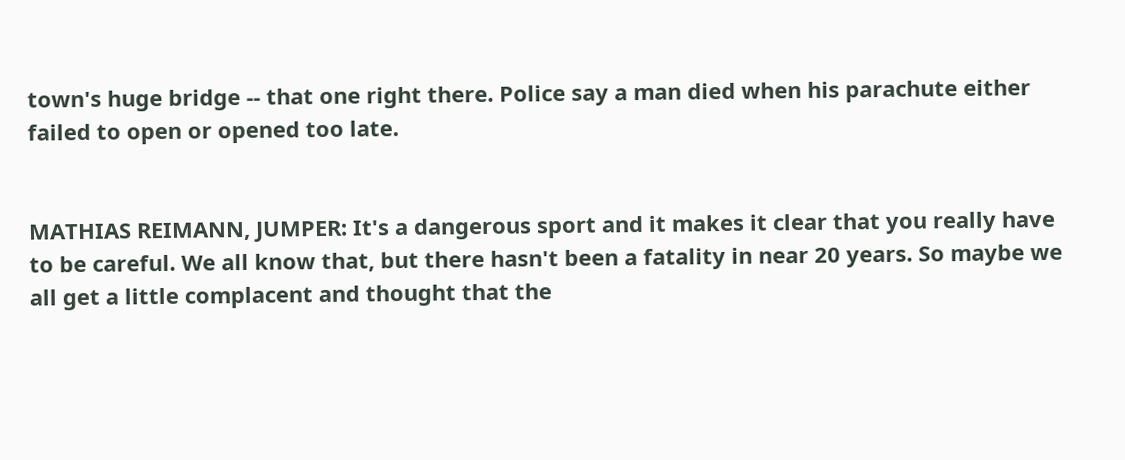town's huge bridge -- that one right there. Police say a man died when his parachute either failed to open or opened too late.


MATHIAS REIMANN, JUMPER: It's a dangerous sport and it makes it clear that you really have to be careful. We all know that, but there hasn't been a fatality in near 20 years. So maybe we all get a little complacent and thought that the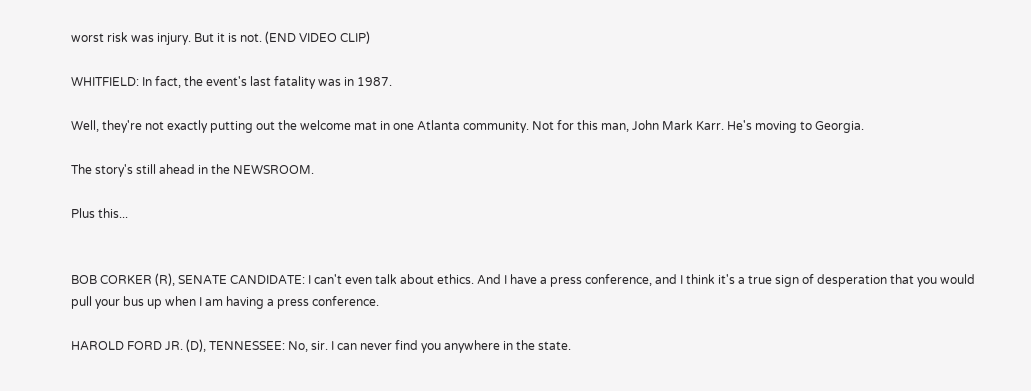worst risk was injury. But it is not. (END VIDEO CLIP)

WHITFIELD: In fact, the event's last fatality was in 1987.

Well, they're not exactly putting out the welcome mat in one Atlanta community. Not for this man, John Mark Karr. He's moving to Georgia.

The story's still ahead in the NEWSROOM.

Plus this...


BOB CORKER (R), SENATE CANDIDATE: I can't even talk about ethics. And I have a press conference, and I think it's a true sign of desperation that you would pull your bus up when I am having a press conference.

HAROLD FORD JR. (D), TENNESSEE: No, sir. I can never find you anywhere in the state.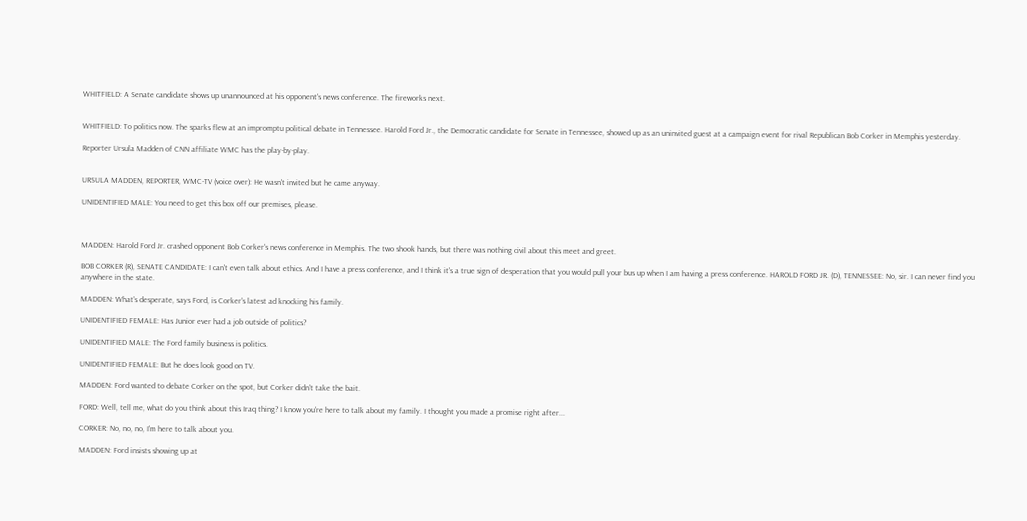WHITFIELD: A Senate candidate shows up unannounced at his opponent's news conference. The fireworks next.


WHITFIELD: To politics now. The sparks flew at an impromptu political debate in Tennessee. Harold Ford Jr., the Democratic candidate for Senate in Tennessee, showed up as an uninvited guest at a campaign event for rival Republican Bob Corker in Memphis yesterday.

Reporter Ursula Madden of CNN affiliate WMC has the play-by-play.


URSULA MADDEN, REPORTER, WMC-TV (voice over): He wasn't invited but he came anyway.

UNIDENTIFIED MALE: You need to get this box off our premises, please.



MADDEN: Harold Ford Jr. crashed opponent Bob Corker's news conference in Memphis. The two shook hands, but there was nothing civil about this meet and greet.

BOB CORKER (R), SENATE CANDIDATE: I can't even talk about ethics. And I have a press conference, and I think it's a true sign of desperation that you would pull your bus up when I am having a press conference. HAROLD FORD JR. (D), TENNESSEE: No, sir. I can never find you anywhere in the state.

MADDEN: What's desperate, says Ford, is Corker's latest ad knocking his family.

UNIDENTIFIED FEMALE: Has Junior ever had a job outside of politics?

UNIDENTIFIED MALE: The Ford family business is politics.

UNIDENTIFIED FEMALE: But he does look good on TV.

MADDEN: Ford wanted to debate Corker on the spot, but Corker didn't take the bait.

FORD: Well, tell me, what do you think about this Iraq thing? I know you're here to talk about my family. I thought you made a promise right after...

CORKER: No, no, no, I'm here to talk about you.

MADDEN: Ford insists showing up at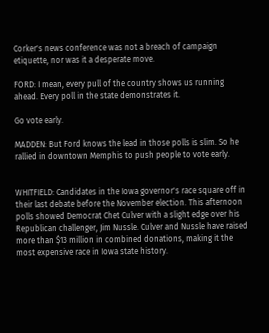Corker's news conference was not a breach of campaign etiquette, nor was it a desperate move.

FORD: I mean, every pull of the country shows us running ahead. Every poll in the state demonstrates it.

Go vote early.

MADDEN: But Ford knows the lead in those polls is slim. So he rallied in downtown Memphis to push people to vote early.


WHITFIELD: Candidates in the Iowa governor's race square off in their last debate before the November election. This afternoon polls showed Democrat Chet Culver with a slight edge over his Republican challenger, Jim Nussle. Culver and Nussle have raised more than $13 million in combined donations, making it the most expensive race in Iowa state history.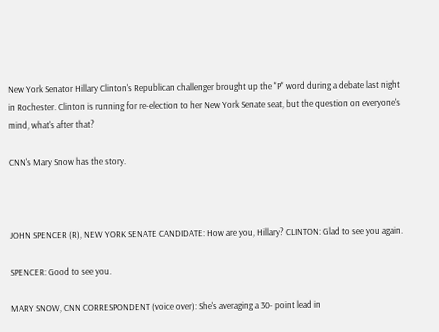New York Senator Hillary Clinton's Republican challenger brought up the "P" word during a debate last night in Rochester. Clinton is running for re-election to her New York Senate seat, but the question on everyone's mind, what's after that?

CNN's Mary Snow has the story.



JOHN SPENCER (R), NEW YORK SENATE CANDIDATE: How are you, Hillary? CLINTON: Glad to see you again.

SPENCER: Good to see you.

MARY SNOW, CNN CORRESPONDENT (voice over): She's averaging a 30- point lead in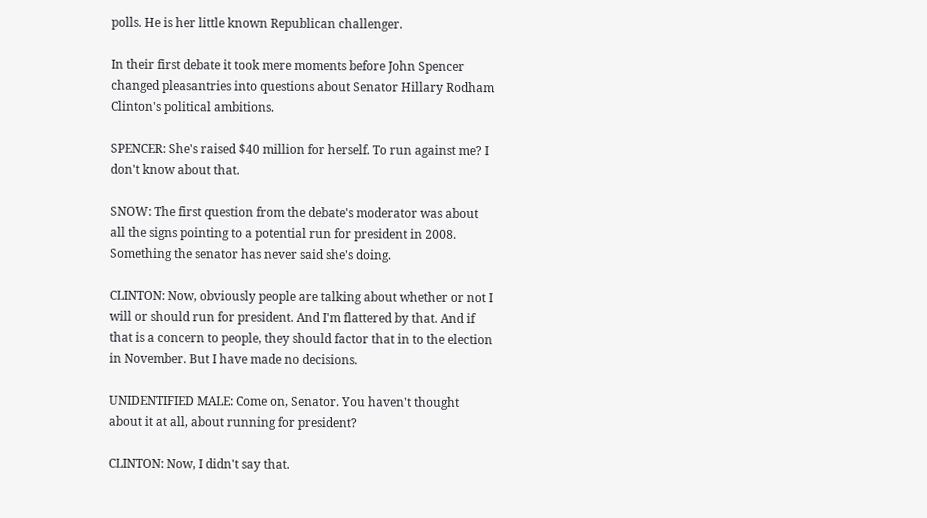polls. He is her little known Republican challenger.

In their first debate it took mere moments before John Spencer changed pleasantries into questions about Senator Hillary Rodham Clinton's political ambitions.

SPENCER: She's raised $40 million for herself. To run against me? I don't know about that.

SNOW: The first question from the debate's moderator was about all the signs pointing to a potential run for president in 2008. Something the senator has never said she's doing.

CLINTON: Now, obviously people are talking about whether or not I will or should run for president. And I'm flattered by that. And if that is a concern to people, they should factor that in to the election in November. But I have made no decisions.

UNIDENTIFIED MALE: Come on, Senator. You haven't thought about it at all, about running for president?

CLINTON: Now, I didn't say that.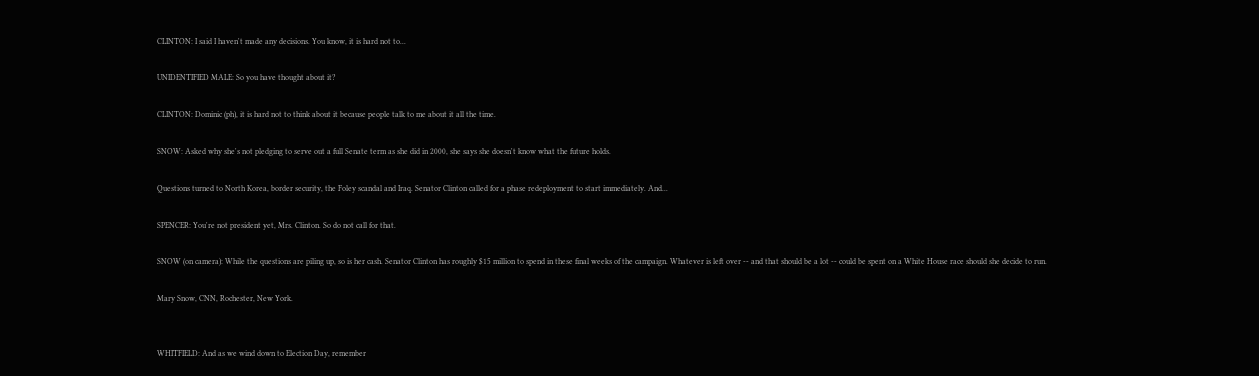CLINTON: I said I haven't made any decisions. You know, it is hard not to...

UNIDENTIFIED MALE: So you have thought about it?

CLINTON: Dominic (ph), it is hard not to think about it because people talk to me about it all the time.

SNOW: Asked why she's not pledging to serve out a full Senate term as she did in 2000, she says she doesn't know what the future holds.

Questions turned to North Korea, border security, the Foley scandal and Iraq. Senator Clinton called for a phase redeployment to start immediately. And...

SPENCER: You're not president yet, Mrs. Clinton. So do not call for that.

SNOW (on camera): While the questions are piling up, so is her cash. Senator Clinton has roughly $15 million to spend in these final weeks of the campaign. Whatever is left over -- and that should be a lot -- could be spent on a White House race should she decide to run.

Mary Snow, CNN, Rochester, New York.


WHITFIELD: And as we wind down to Election Day, remember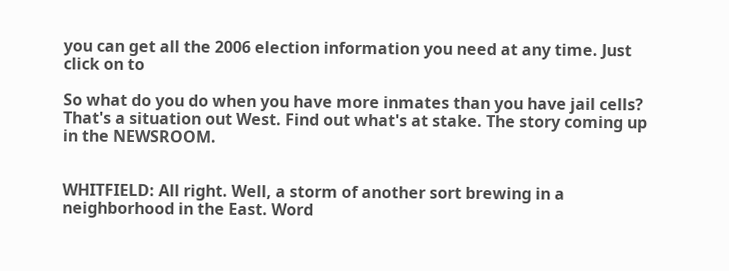you can get all the 2006 election information you need at any time. Just click on to

So what do you do when you have more inmates than you have jail cells? That's a situation out West. Find out what's at stake. The story coming up in the NEWSROOM.


WHITFIELD: All right. Well, a storm of another sort brewing in a neighborhood in the East. Word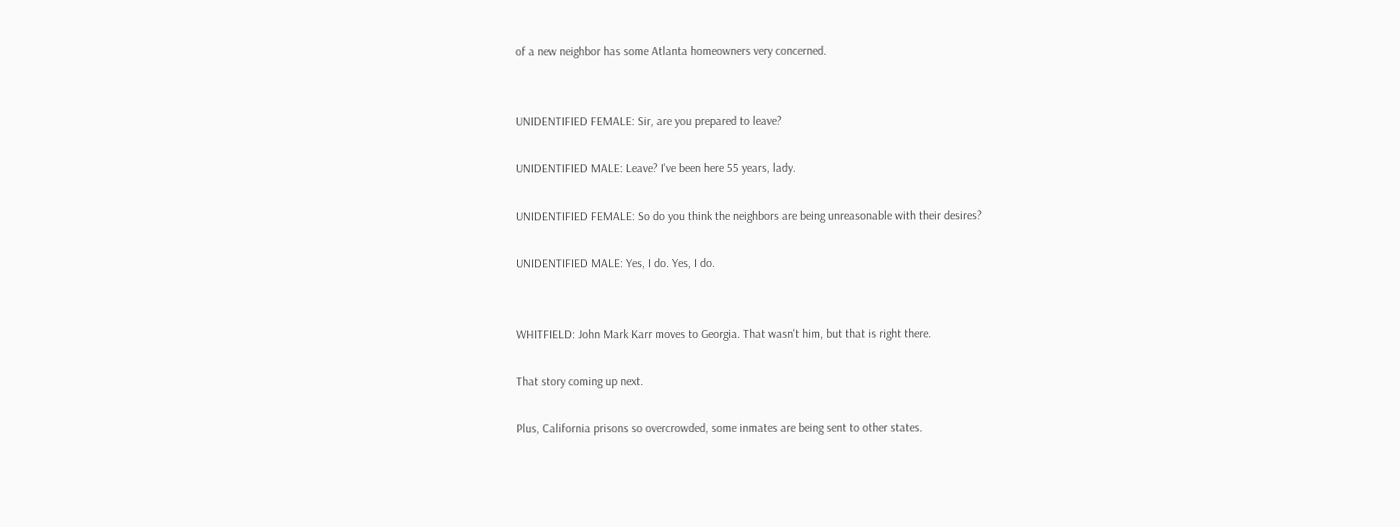of a new neighbor has some Atlanta homeowners very concerned.


UNIDENTIFIED FEMALE: Sir, are you prepared to leave?

UNIDENTIFIED MALE: Leave? I've been here 55 years, lady.

UNIDENTIFIED FEMALE: So do you think the neighbors are being unreasonable with their desires?

UNIDENTIFIED MALE: Yes, I do. Yes, I do.


WHITFIELD: John Mark Karr moves to Georgia. That wasn't him, but that is right there.

That story coming up next.

Plus, California prisons so overcrowded, some inmates are being sent to other states.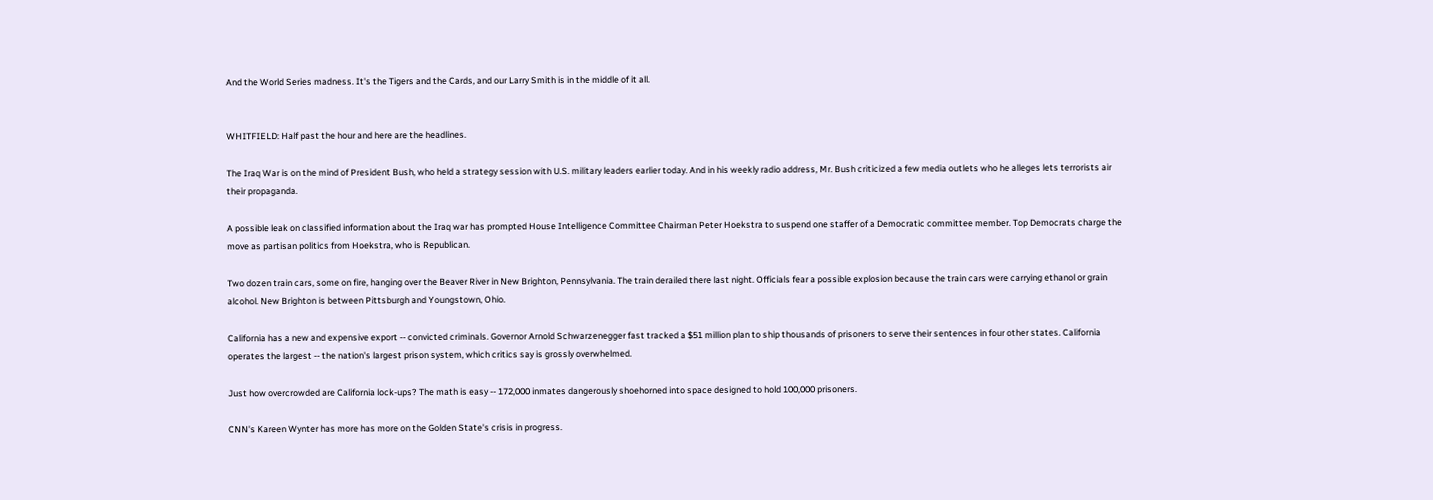And the World Series madness. It's the Tigers and the Cards, and our Larry Smith is in the middle of it all.


WHITFIELD: Half past the hour and here are the headlines.

The Iraq War is on the mind of President Bush, who held a strategy session with U.S. military leaders earlier today. And in his weekly radio address, Mr. Bush criticized a few media outlets who he alleges lets terrorists air their propaganda.

A possible leak on classified information about the Iraq war has prompted House Intelligence Committee Chairman Peter Hoekstra to suspend one staffer of a Democratic committee member. Top Democrats charge the move as partisan politics from Hoekstra, who is Republican.

Two dozen train cars, some on fire, hanging over the Beaver River in New Brighton, Pennsylvania. The train derailed there last night. Officials fear a possible explosion because the train cars were carrying ethanol or grain alcohol. New Brighton is between Pittsburgh and Youngstown, Ohio.

California has a new and expensive export -- convicted criminals. Governor Arnold Schwarzenegger fast tracked a $51 million plan to ship thousands of prisoners to serve their sentences in four other states. California operates the largest -- the nation's largest prison system, which critics say is grossly overwhelmed.

Just how overcrowded are California lock-ups? The math is easy -- 172,000 inmates dangerously shoehorned into space designed to hold 100,000 prisoners.

CNN's Kareen Wynter has more has more on the Golden State's crisis in progress.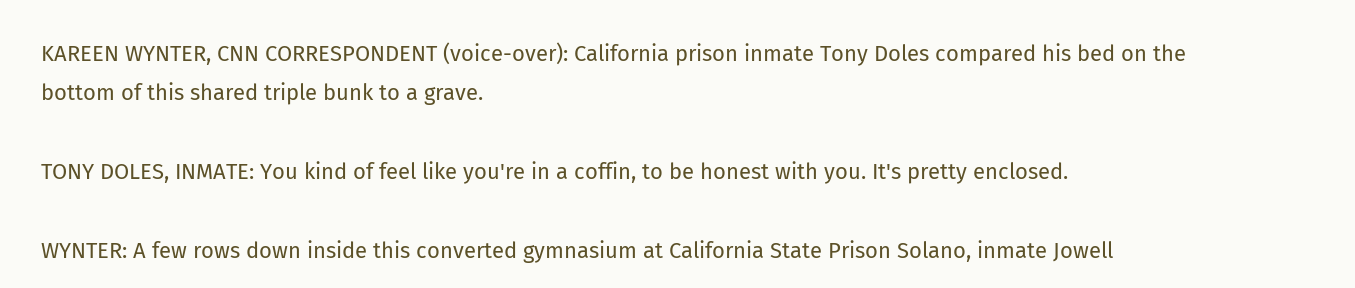KAREEN WYNTER, CNN CORRESPONDENT (voice-over): California prison inmate Tony Doles compared his bed on the bottom of this shared triple bunk to a grave.

TONY DOLES, INMATE: You kind of feel like you're in a coffin, to be honest with you. It's pretty enclosed.

WYNTER: A few rows down inside this converted gymnasium at California State Prison Solano, inmate Jowell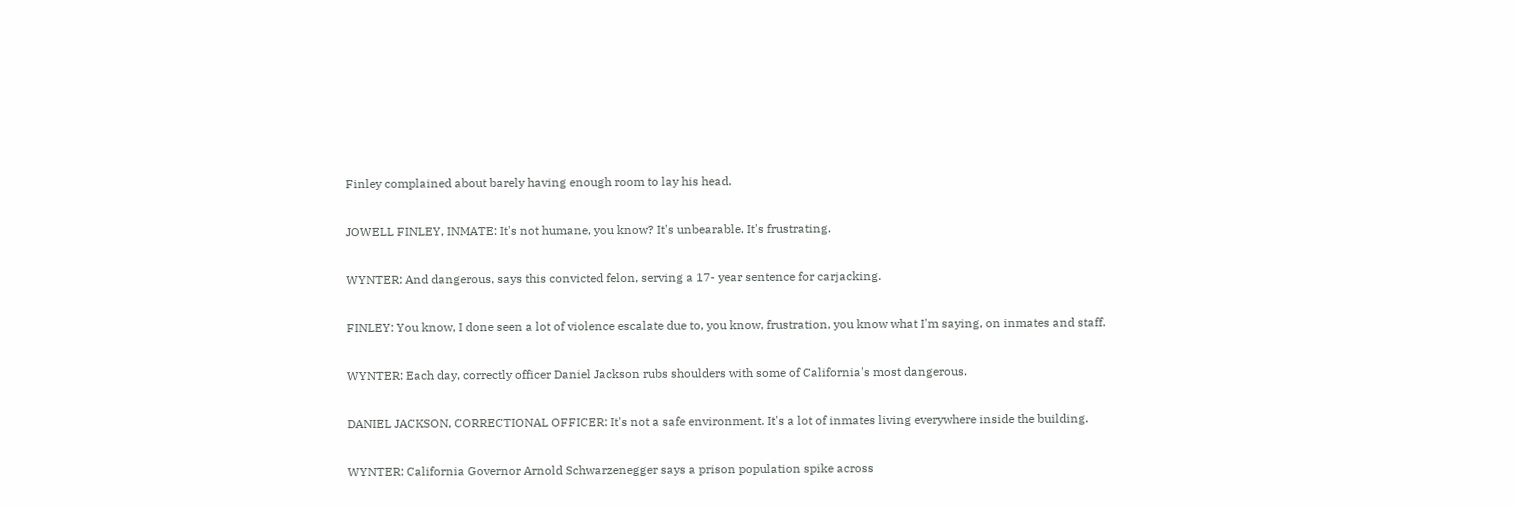Finley complained about barely having enough room to lay his head.

JOWELL FINLEY, INMATE: It's not humane, you know? It's unbearable. It's frustrating.

WYNTER: And dangerous, says this convicted felon, serving a 17- year sentence for carjacking.

FINLEY: You know, I done seen a lot of violence escalate due to, you know, frustration, you know what I'm saying, on inmates and staff.

WYNTER: Each day, correctly officer Daniel Jackson rubs shoulders with some of California's most dangerous.

DANIEL JACKSON, CORRECTIONAL OFFICER: It's not a safe environment. It's a lot of inmates living everywhere inside the building.

WYNTER: California Governor Arnold Schwarzenegger says a prison population spike across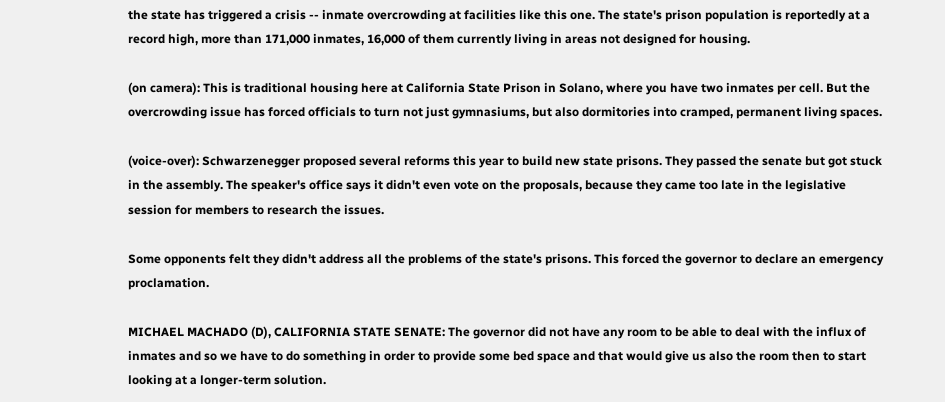the state has triggered a crisis -- inmate overcrowding at facilities like this one. The state's prison population is reportedly at a record high, more than 171,000 inmates, 16,000 of them currently living in areas not designed for housing.

(on camera): This is traditional housing here at California State Prison in Solano, where you have two inmates per cell. But the overcrowding issue has forced officials to turn not just gymnasiums, but also dormitories into cramped, permanent living spaces.

(voice-over): Schwarzenegger proposed several reforms this year to build new state prisons. They passed the senate but got stuck in the assembly. The speaker's office says it didn't even vote on the proposals, because they came too late in the legislative session for members to research the issues.

Some opponents felt they didn't address all the problems of the state's prisons. This forced the governor to declare an emergency proclamation.

MICHAEL MACHADO (D), CALIFORNIA STATE SENATE: The governor did not have any room to be able to deal with the influx of inmates and so we have to do something in order to provide some bed space and that would give us also the room then to start looking at a longer-term solution.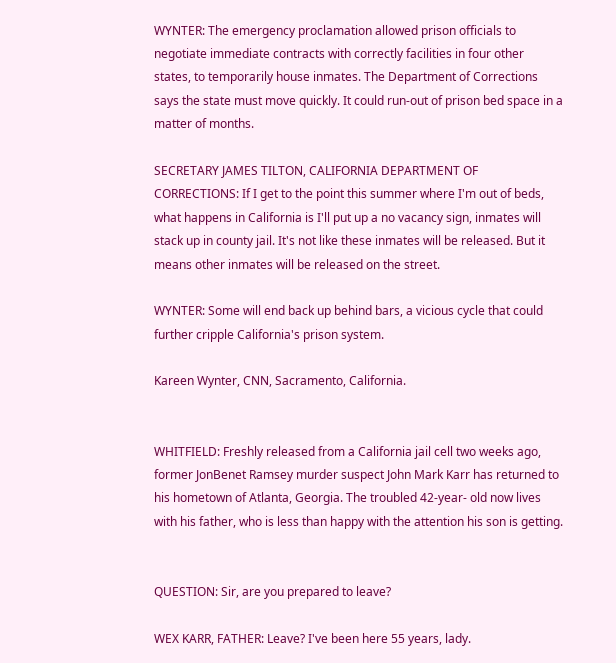WYNTER: The emergency proclamation allowed prison officials to negotiate immediate contracts with correctly facilities in four other states, to temporarily house inmates. The Department of Corrections says the state must move quickly. It could run-out of prison bed space in a matter of months.

SECRETARY JAMES TILTON, CALIFORNIA DEPARTMENT OF CORRECTIONS: If I get to the point this summer where I'm out of beds, what happens in California is I'll put up a no vacancy sign, inmates will stack up in county jail. It's not like these inmates will be released. But it means other inmates will be released on the street.

WYNTER: Some will end back up behind bars, a vicious cycle that could further cripple California's prison system.

Kareen Wynter, CNN, Sacramento, California.


WHITFIELD: Freshly released from a California jail cell two weeks ago, former JonBenet Ramsey murder suspect John Mark Karr has returned to his hometown of Atlanta, Georgia. The troubled 42-year- old now lives with his father, who is less than happy with the attention his son is getting.


QUESTION: Sir, are you prepared to leave?

WEX KARR, FATHER: Leave? I've been here 55 years, lady.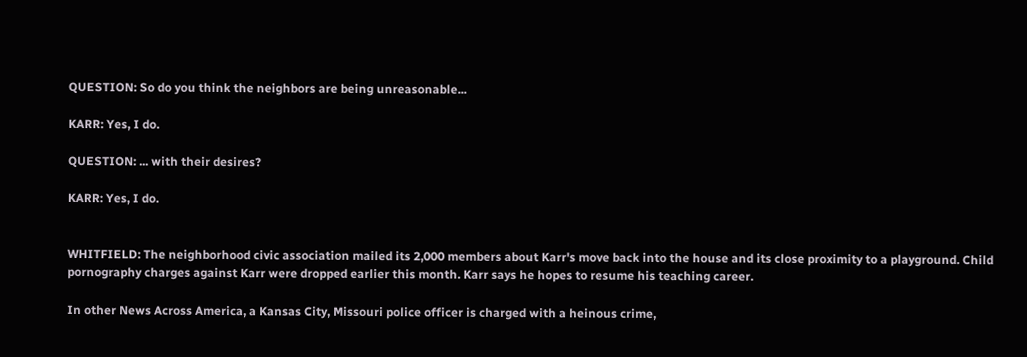QUESTION: So do you think the neighbors are being unreasonable...

KARR: Yes, I do.

QUESTION: ... with their desires?

KARR: Yes, I do.


WHITFIELD: The neighborhood civic association mailed its 2,000 members about Karr's move back into the house and its close proximity to a playground. Child pornography charges against Karr were dropped earlier this month. Karr says he hopes to resume his teaching career.

In other News Across America, a Kansas City, Missouri police officer is charged with a heinous crime,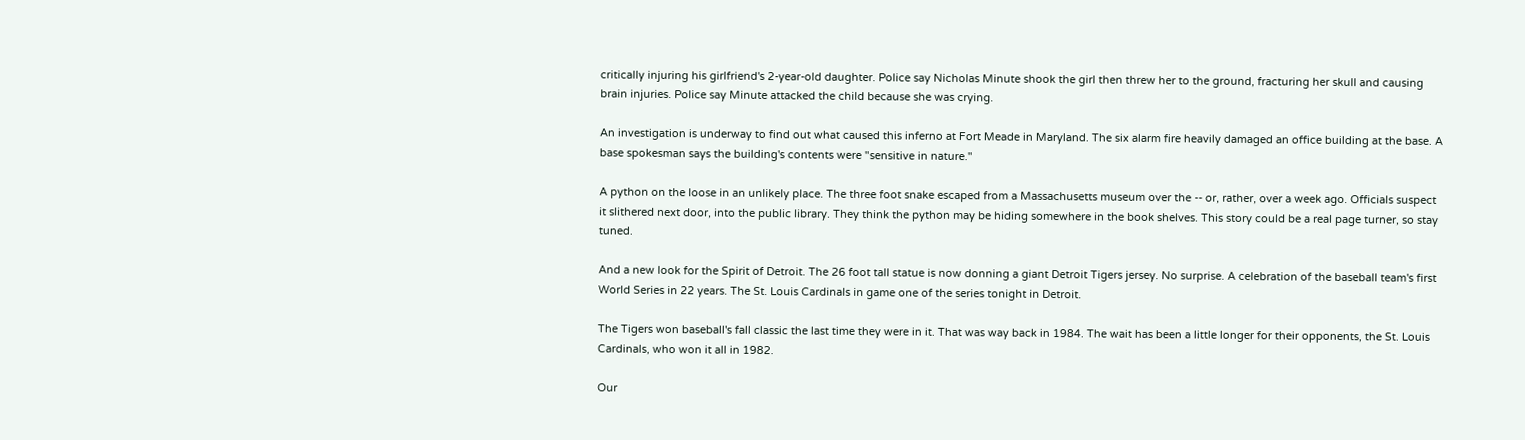critically injuring his girlfriend's 2-year-old daughter. Police say Nicholas Minute shook the girl then threw her to the ground, fracturing her skull and causing brain injuries. Police say Minute attacked the child because she was crying.

An investigation is underway to find out what caused this inferno at Fort Meade in Maryland. The six alarm fire heavily damaged an office building at the base. A base spokesman says the building's contents were "sensitive in nature."

A python on the loose in an unlikely place. The three foot snake escaped from a Massachusetts museum over the -- or, rather, over a week ago. Officials suspect it slithered next door, into the public library. They think the python may be hiding somewhere in the book shelves. This story could be a real page turner, so stay tuned.

And a new look for the Spirit of Detroit. The 26 foot tall statue is now donning a giant Detroit Tigers jersey. No surprise. A celebration of the baseball team's first World Series in 22 years. The St. Louis Cardinals in game one of the series tonight in Detroit.

The Tigers won baseball's fall classic the last time they were in it. That was way back in 1984. The wait has been a little longer for their opponents, the St. Louis Cardinals, who won it all in 1982.

Our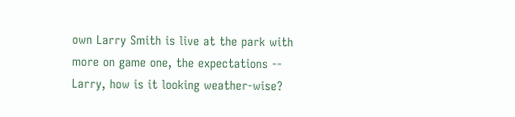own Larry Smith is live at the park with more on game one, the expectations -- Larry, how is it looking weather-wise?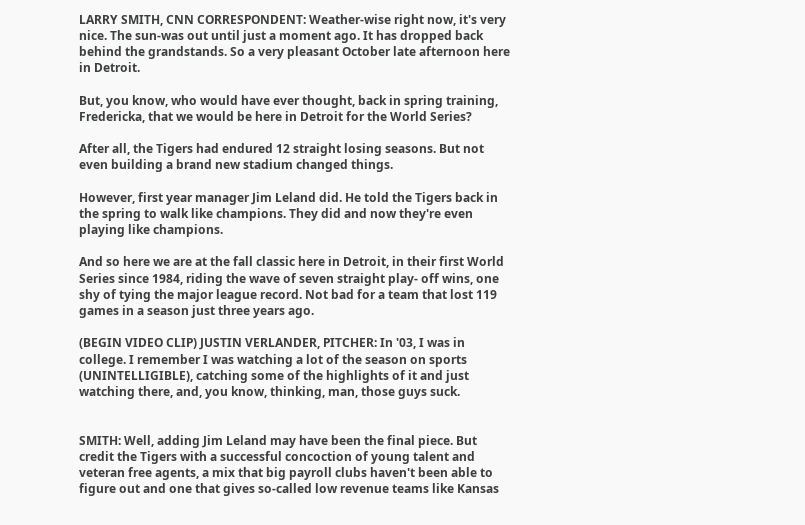LARRY SMITH, CNN CORRESPONDENT: Weather-wise right now, it's very nice. The sun-was out until just a moment ago. It has dropped back behind the grandstands. So a very pleasant October late afternoon here in Detroit.

But, you know, who would have ever thought, back in spring training, Fredericka, that we would be here in Detroit for the World Series?

After all, the Tigers had endured 12 straight losing seasons. But not even building a brand new stadium changed things.

However, first year manager Jim Leland did. He told the Tigers back in the spring to walk like champions. They did and now they're even playing like champions.

And so here we are at the fall classic here in Detroit, in their first World Series since 1984, riding the wave of seven straight play- off wins, one shy of tying the major league record. Not bad for a team that lost 119 games in a season just three years ago.

(BEGIN VIDEO CLIP) JUSTIN VERLANDER, PITCHER: In '03, I was in college. I remember I was watching a lot of the season on sports (UNINTELLIGIBLE), catching some of the highlights of it and just watching there, and, you know, thinking, man, those guys suck.


SMITH: Well, adding Jim Leland may have been the final piece. But credit the Tigers with a successful concoction of young talent and veteran free agents, a mix that big payroll clubs haven't been able to figure out and one that gives so-called low revenue teams like Kansas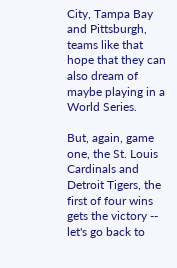City, Tampa Bay and Pittsburgh, teams like that hope that they can also dream of maybe playing in a World Series.

But, again, game one, the St. Louis Cardinals and Detroit Tigers, the first of four wins gets the victory -- let's go back to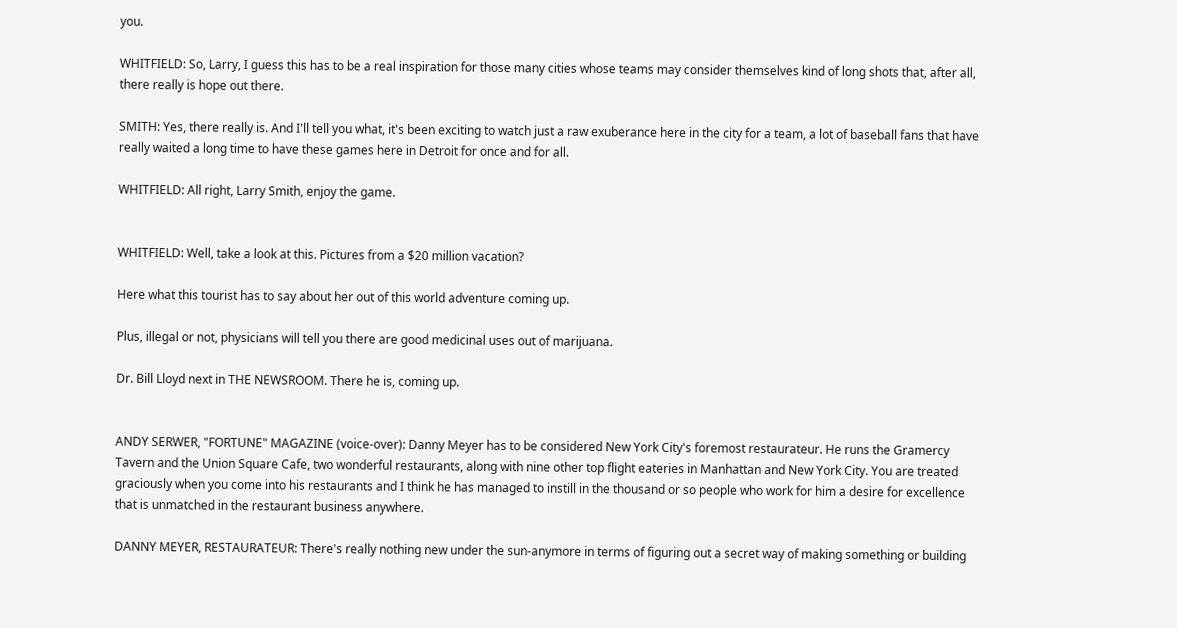you.

WHITFIELD: So, Larry, I guess this has to be a real inspiration for those many cities whose teams may consider themselves kind of long shots that, after all, there really is hope out there.

SMITH: Yes, there really is. And I'll tell you what, it's been exciting to watch just a raw exuberance here in the city for a team, a lot of baseball fans that have really waited a long time to have these games here in Detroit for once and for all.

WHITFIELD: All right, Larry Smith, enjoy the game.


WHITFIELD: Well, take a look at this. Pictures from a $20 million vacation?

Here what this tourist has to say about her out of this world adventure coming up.

Plus, illegal or not, physicians will tell you there are good medicinal uses out of marijuana.

Dr. Bill Lloyd next in THE NEWSROOM. There he is, coming up.


ANDY SERWER, "FORTUNE" MAGAZINE (voice-over): Danny Meyer has to be considered New York City's foremost restaurateur. He runs the Gramercy Tavern and the Union Square Cafe, two wonderful restaurants, along with nine other top flight eateries in Manhattan and New York City. You are treated graciously when you come into his restaurants and I think he has managed to instill in the thousand or so people who work for him a desire for excellence that is unmatched in the restaurant business anywhere.

DANNY MEYER, RESTAURATEUR: There's really nothing new under the sun-anymore in terms of figuring out a secret way of making something or building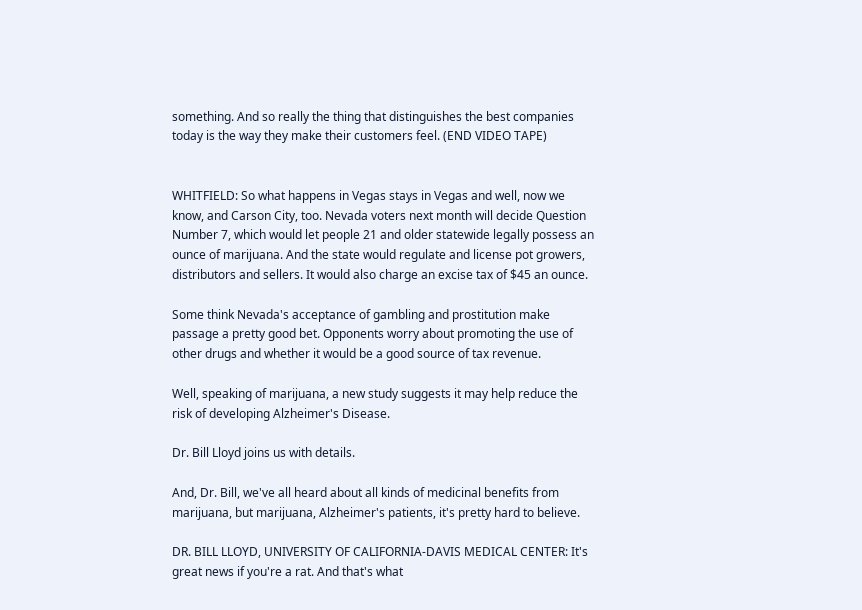something. And so really the thing that distinguishes the best companies today is the way they make their customers feel. (END VIDEO TAPE)


WHITFIELD: So what happens in Vegas stays in Vegas and well, now we know, and Carson City, too. Nevada voters next month will decide Question Number 7, which would let people 21 and older statewide legally possess an ounce of marijuana. And the state would regulate and license pot growers, distributors and sellers. It would also charge an excise tax of $45 an ounce.

Some think Nevada's acceptance of gambling and prostitution make passage a pretty good bet. Opponents worry about promoting the use of other drugs and whether it would be a good source of tax revenue.

Well, speaking of marijuana, a new study suggests it may help reduce the risk of developing Alzheimer's Disease.

Dr. Bill Lloyd joins us with details.

And, Dr. Bill, we've all heard about all kinds of medicinal benefits from marijuana, but marijuana, Alzheimer's patients, it's pretty hard to believe.

DR. BILL LLOYD, UNIVERSITY OF CALIFORNIA-DAVIS MEDICAL CENTER: It's great news if you're a rat. And that's what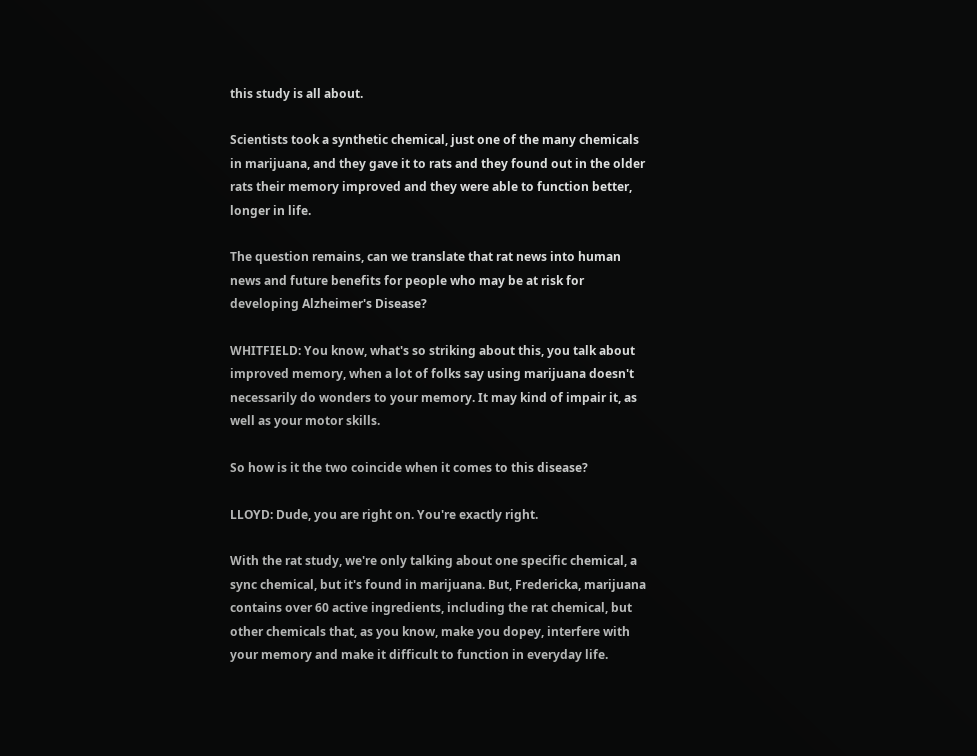this study is all about.

Scientists took a synthetic chemical, just one of the many chemicals in marijuana, and they gave it to rats and they found out in the older rats their memory improved and they were able to function better, longer in life.

The question remains, can we translate that rat news into human news and future benefits for people who may be at risk for developing Alzheimer's Disease?

WHITFIELD: You know, what's so striking about this, you talk about improved memory, when a lot of folks say using marijuana doesn't necessarily do wonders to your memory. It may kind of impair it, as well as your motor skills.

So how is it the two coincide when it comes to this disease?

LLOYD: Dude, you are right on. You're exactly right.

With the rat study, we're only talking about one specific chemical, a sync chemical, but it's found in marijuana. But, Fredericka, marijuana contains over 60 active ingredients, including the rat chemical, but other chemicals that, as you know, make you dopey, interfere with your memory and make it difficult to function in everyday life.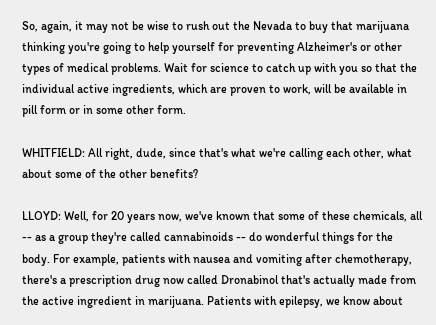So, again, it may not be wise to rush out the Nevada to buy that marijuana thinking you're going to help yourself for preventing Alzheimer's or other types of medical problems. Wait for science to catch up with you so that the individual active ingredients, which are proven to work, will be available in pill form or in some other form.

WHITFIELD: All right, dude, since that's what we're calling each other, what about some of the other benefits?

LLOYD: Well, for 20 years now, we've known that some of these chemicals, all -- as a group they're called cannabinoids -- do wonderful things for the body. For example, patients with nausea and vomiting after chemotherapy, there's a prescription drug now called Dronabinol that's actually made from the active ingredient in marijuana. Patients with epilepsy, we know about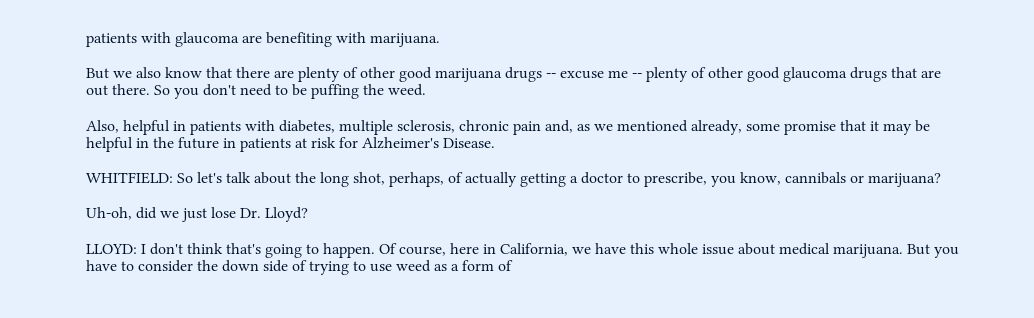patients with glaucoma are benefiting with marijuana.

But we also know that there are plenty of other good marijuana drugs -- excuse me -- plenty of other good glaucoma drugs that are out there. So you don't need to be puffing the weed.

Also, helpful in patients with diabetes, multiple sclerosis, chronic pain and, as we mentioned already, some promise that it may be helpful in the future in patients at risk for Alzheimer's Disease.

WHITFIELD: So let's talk about the long shot, perhaps, of actually getting a doctor to prescribe, you know, cannibals or marijuana?

Uh-oh, did we just lose Dr. Lloyd?

LLOYD: I don't think that's going to happen. Of course, here in California, we have this whole issue about medical marijuana. But you have to consider the down side of trying to use weed as a form of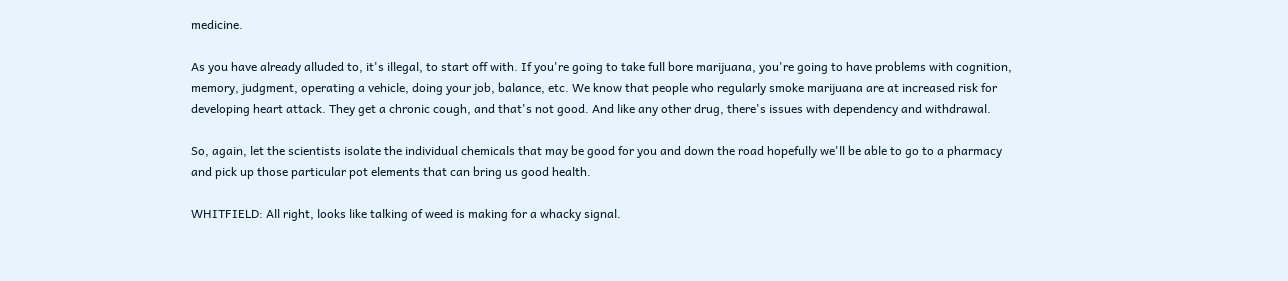medicine.

As you have already alluded to, it's illegal, to start off with. If you're going to take full bore marijuana, you're going to have problems with cognition, memory, judgment, operating a vehicle, doing your job, balance, etc. We know that people who regularly smoke marijuana are at increased risk for developing heart attack. They get a chronic cough, and that's not good. And like any other drug, there's issues with dependency and withdrawal.

So, again, let the scientists isolate the individual chemicals that may be good for you and down the road hopefully we'll be able to go to a pharmacy and pick up those particular pot elements that can bring us good health.

WHITFIELD: All right, looks like talking of weed is making for a whacky signal.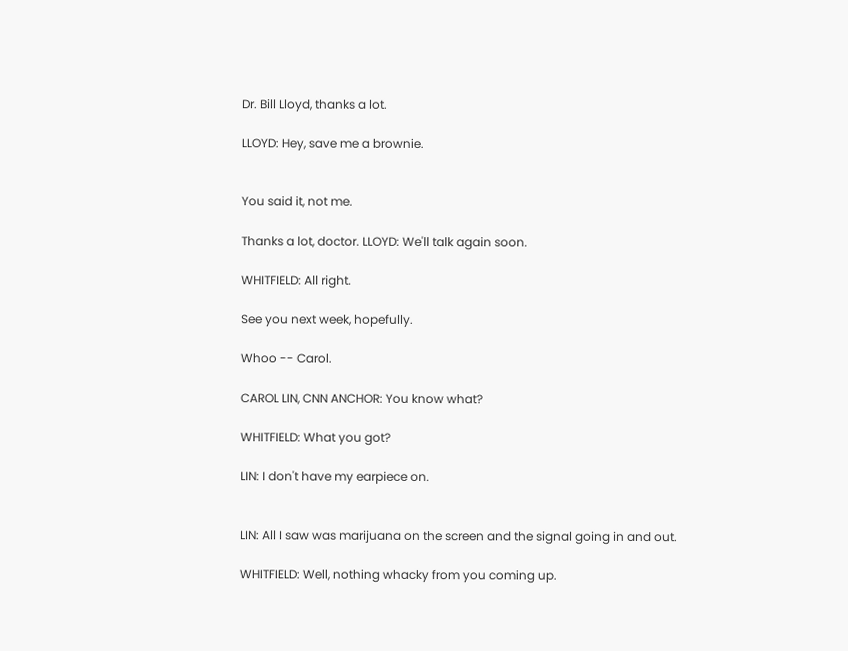Dr. Bill Lloyd, thanks a lot.

LLOYD: Hey, save me a brownie.


You said it, not me.

Thanks a lot, doctor. LLOYD: We'll talk again soon.

WHITFIELD: All right.

See you next week, hopefully.

Whoo -- Carol.

CAROL LIN, CNN ANCHOR: You know what?

WHITFIELD: What you got?

LIN: I don't have my earpiece on.


LIN: All I saw was marijuana on the screen and the signal going in and out.

WHITFIELD: Well, nothing whacky from you coming up.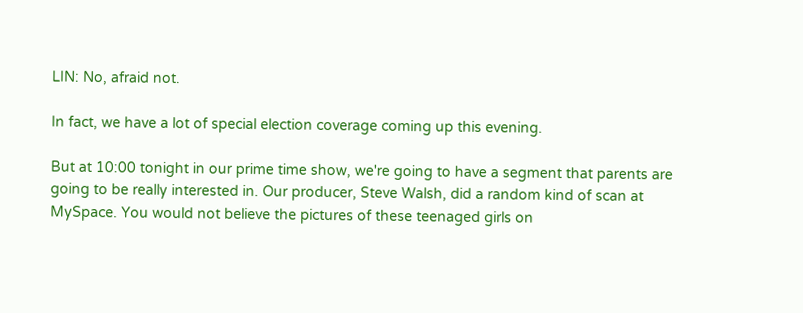LIN: No, afraid not.

In fact, we have a lot of special election coverage coming up this evening.

But at 10:00 tonight in our prime time show, we're going to have a segment that parents are going to be really interested in. Our producer, Steve Walsh, did a random kind of scan at MySpace. You would not believe the pictures of these teenaged girls on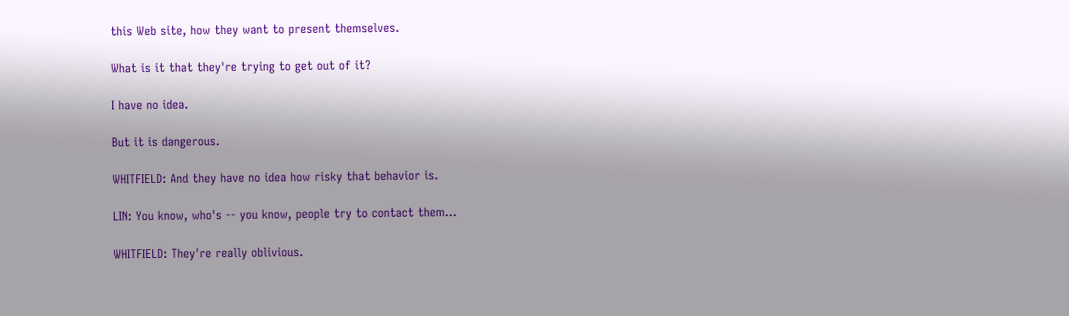this Web site, how they want to present themselves.

What is it that they're trying to get out of it?

I have no idea.

But it is dangerous.

WHITFIELD: And they have no idea how risky that behavior is.

LIN: You know, who's -- you know, people try to contact them...

WHITFIELD: They're really oblivious.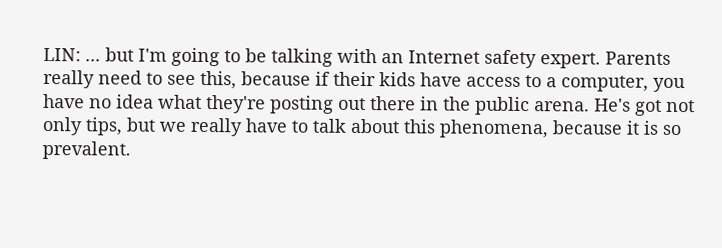LIN: ... but I'm going to be talking with an Internet safety expert. Parents really need to see this, because if their kids have access to a computer, you have no idea what they're posting out there in the public arena. He's got not only tips, but we really have to talk about this phenomena, because it is so prevalent.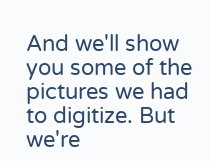And we'll show you some of the pictures we had to digitize. But we're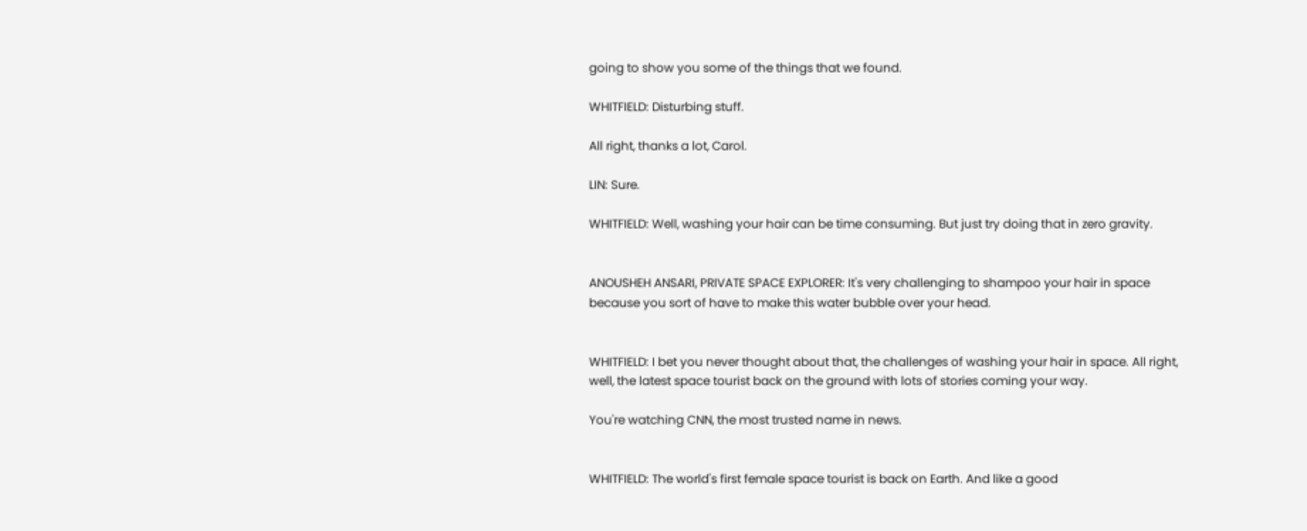going to show you some of the things that we found.

WHITFIELD: Disturbing stuff.

All right, thanks a lot, Carol.

LIN: Sure.

WHITFIELD: Well, washing your hair can be time consuming. But just try doing that in zero gravity.


ANOUSHEH ANSARI, PRIVATE SPACE EXPLORER: It's very challenging to shampoo your hair in space because you sort of have to make this water bubble over your head.


WHITFIELD: I bet you never thought about that, the challenges of washing your hair in space. All right, well, the latest space tourist back on the ground with lots of stories coming your way.

You're watching CNN, the most trusted name in news.


WHITFIELD: The world's first female space tourist is back on Earth. And like a good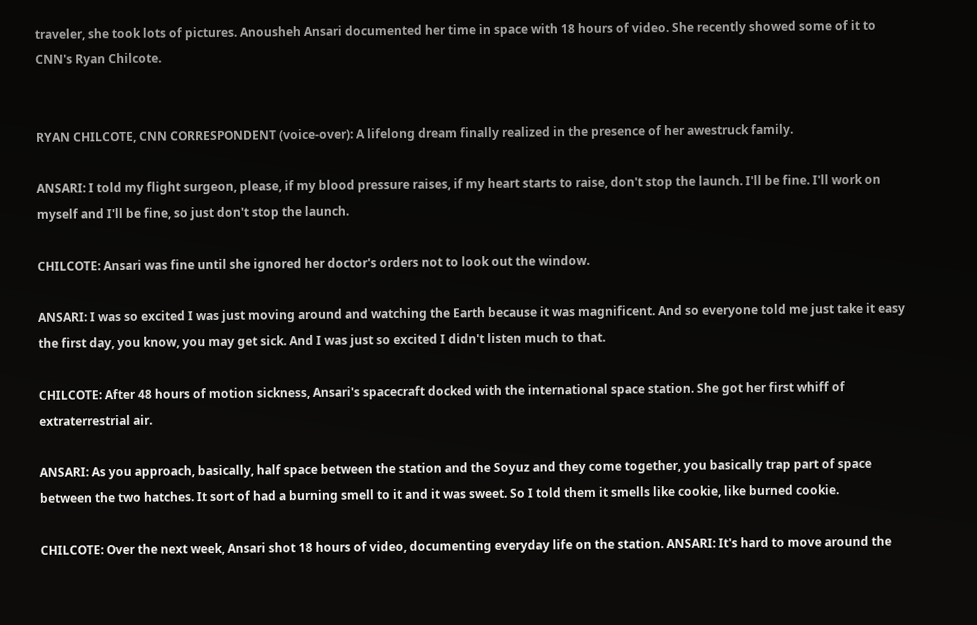traveler, she took lots of pictures. Anousheh Ansari documented her time in space with 18 hours of video. She recently showed some of it to CNN's Ryan Chilcote.


RYAN CHILCOTE, CNN CORRESPONDENT (voice-over): A lifelong dream finally realized in the presence of her awestruck family.

ANSARI: I told my flight surgeon, please, if my blood pressure raises, if my heart starts to raise, don't stop the launch. I'll be fine. I'll work on myself and I'll be fine, so just don't stop the launch.

CHILCOTE: Ansari was fine until she ignored her doctor's orders not to look out the window.

ANSARI: I was so excited I was just moving around and watching the Earth because it was magnificent. And so everyone told me just take it easy the first day, you know, you may get sick. And I was just so excited I didn't listen much to that.

CHILCOTE: After 48 hours of motion sickness, Ansari's spacecraft docked with the international space station. She got her first whiff of extraterrestrial air.

ANSARI: As you approach, basically, half space between the station and the Soyuz and they come together, you basically trap part of space between the two hatches. It sort of had a burning smell to it and it was sweet. So I told them it smells like cookie, like burned cookie.

CHILCOTE: Over the next week, Ansari shot 18 hours of video, documenting everyday life on the station. ANSARI: It's hard to move around the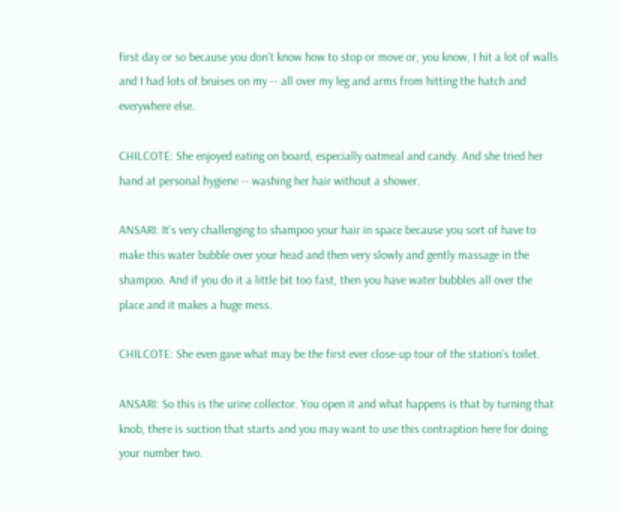first day or so because you don't know how to stop or move or, you know, I hit a lot of walls and I had lots of bruises on my -- all over my leg and arms from hitting the hatch and everywhere else.

CHILCOTE: She enjoyed eating on board, especially oatmeal and candy. And she tried her hand at personal hygiene -- washing her hair without a shower.

ANSARI: It's very challenging to shampoo your hair in space because you sort of have to make this water bubble over your head and then very slowly and gently massage in the shampoo. And if you do it a little bit too fast, then you have water bubbles all over the place and it makes a huge mess.

CHILCOTE: She even gave what may be the first ever close-up tour of the station's toilet.

ANSARI: So this is the urine collector. You open it and what happens is that by turning that knob, there is suction that starts and you may want to use this contraption here for doing your number two.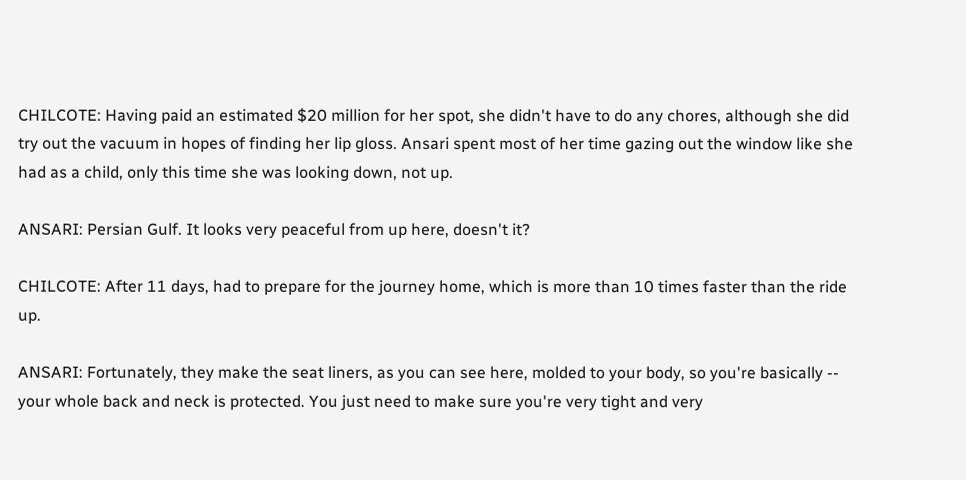CHILCOTE: Having paid an estimated $20 million for her spot, she didn't have to do any chores, although she did try out the vacuum in hopes of finding her lip gloss. Ansari spent most of her time gazing out the window like she had as a child, only this time she was looking down, not up.

ANSARI: Persian Gulf. It looks very peaceful from up here, doesn't it?

CHILCOTE: After 11 days, had to prepare for the journey home, which is more than 10 times faster than the ride up.

ANSARI: Fortunately, they make the seat liners, as you can see here, molded to your body, so you're basically -- your whole back and neck is protected. You just need to make sure you're very tight and very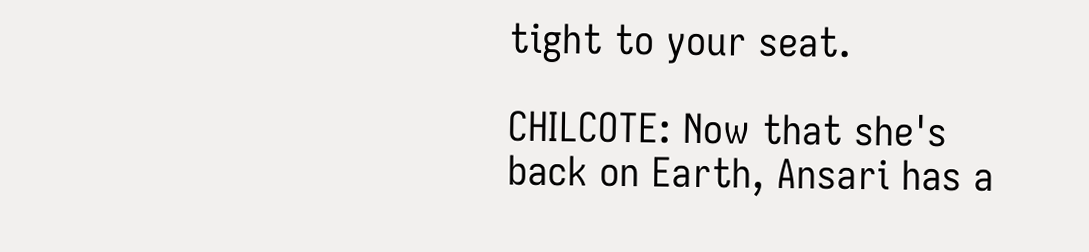tight to your seat.

CHILCOTE: Now that she's back on Earth, Ansari has a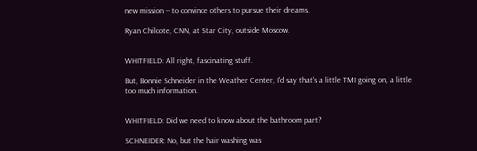new mission -- to convince others to pursue their dreams.

Ryan Chilcote, CNN, at Star City, outside Moscow.


WHITFIELD: All right, fascinating stuff.

But, Bonnie Schneider in the Weather Center, I'd say that's a little TMI going on, a little too much information.


WHITFIELD: Did we need to know about the bathroom part?

SCHNEIDER: No, but the hair washing was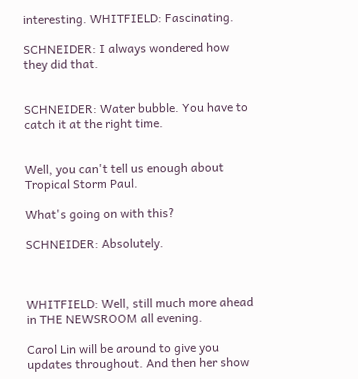interesting. WHITFIELD: Fascinating.

SCHNEIDER: I always wondered how they did that.


SCHNEIDER: Water bubble. You have to catch it at the right time.


Well, you can't tell us enough about Tropical Storm Paul.

What's going on with this?

SCHNEIDER: Absolutely.



WHITFIELD: Well, still much more ahead in THE NEWSROOM all evening.

Carol Lin will be around to give you updates throughout. And then her show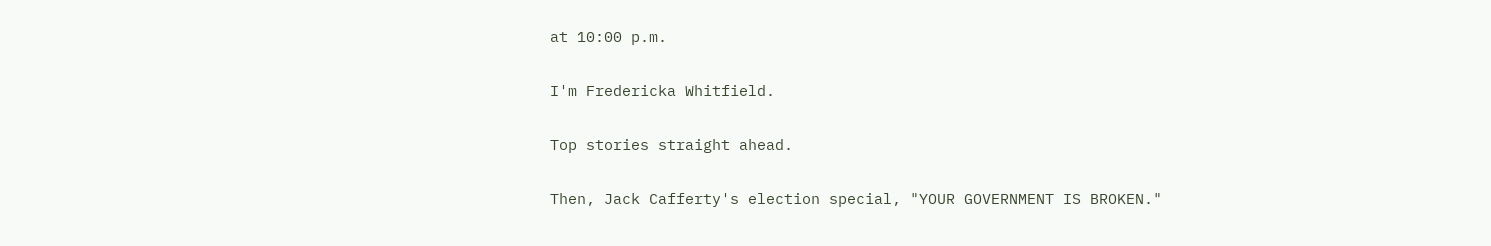at 10:00 p.m.

I'm Fredericka Whitfield.

Top stories straight ahead.

Then, Jack Cafferty's election special, "YOUR GOVERNMENT IS BROKEN."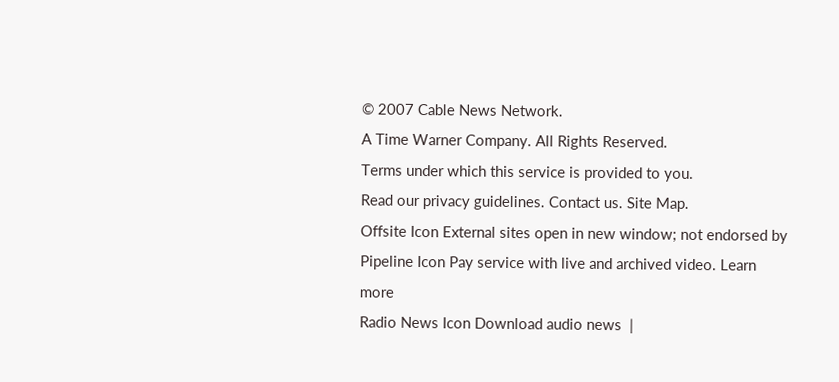© 2007 Cable News Network.
A Time Warner Company. All Rights Reserved.
Terms under which this service is provided to you.
Read our privacy guidelines. Contact us. Site Map.
Offsite Icon External sites open in new window; not endorsed by
Pipeline Icon Pay service with live and archived video. Learn more
Radio News Icon Download audio news  |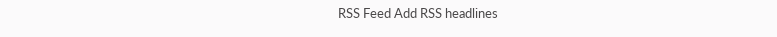RSS Feed Add RSS headlines